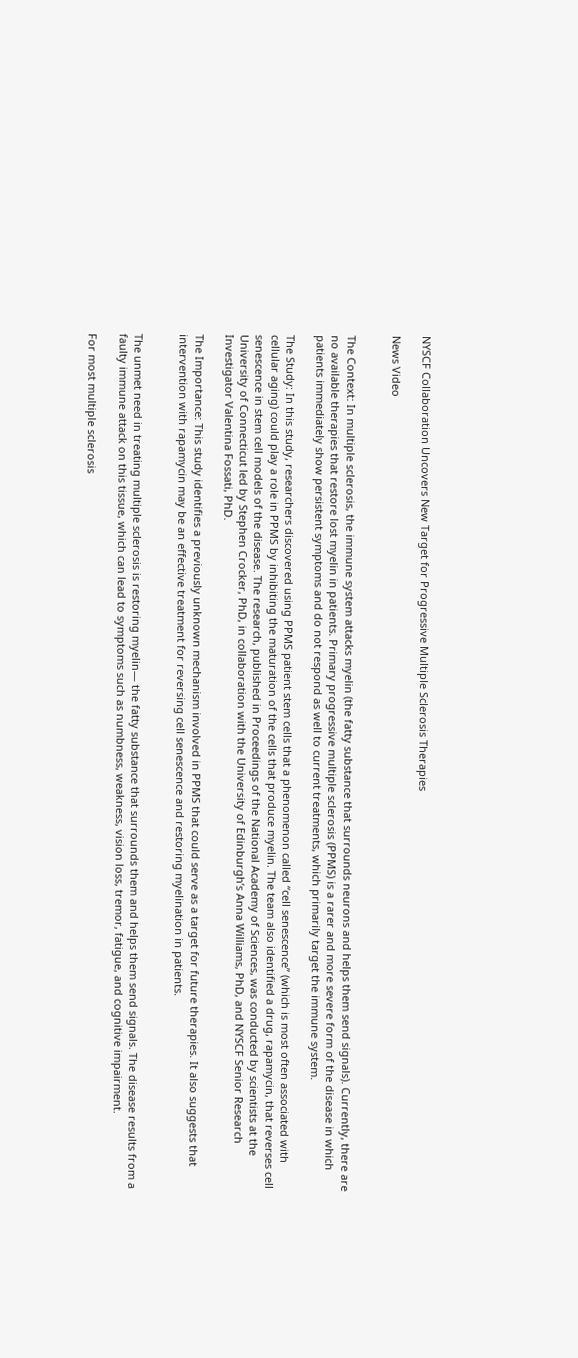NYSCF Collaboration Uncovers New Target for Progressive Multiple Sclerosis Therapies

News Video


The Context: In multiple sclerosis, the immune system attacks myelin (the fatty substance that surrounds neurons and helps them send signals). Currently, there are no available therapies that restore lost myelin in patients. Primary progressive multiple sclerosis (PPMS) is a rarer and more severe form of the disease in which patients immediately show persistent symptoms and do not respond as well to current treatments, which primarily target the immune system.

The Study: In this study, researchers discovered using PPMS patient stem cells that a phenomenon called “cell senescence” (which is most often associated with cellular aging) could play a role in PPMS by inhibiting the maturation of the cells that produce myelin. The team also identified a drug, rapamycin, that reverses cell senescence in stem cell models of the disease. The research, published in Proceedings of the National Academy of Sciences, was conducted by scientists at the University of Connecticut led by Stephen Crocker, PhD, in collaboration with the University of Edinburgh’s Anna Williams, PhD, and NYSCF Senior Research Investigator Valentina Fossati, PhD.

The Importance: This study identifies a previously unknown mechanism involved in PPMS that could serve as a target for future therapies. It also suggests that intervention with rapamycin may be an effective treatment for reversing cell senescence and restoring myelination in patients.


The unmet need in treating multiple sclerosis is restoring myelin— the fatty substance that surrounds them and helps them send signals. The disease results from a faulty immune attack on this tissue, which can lead to symptoms such as numbness, weakness, vision loss, tremor, fatigue, and cognitive impairment.

For most multiple sclerosis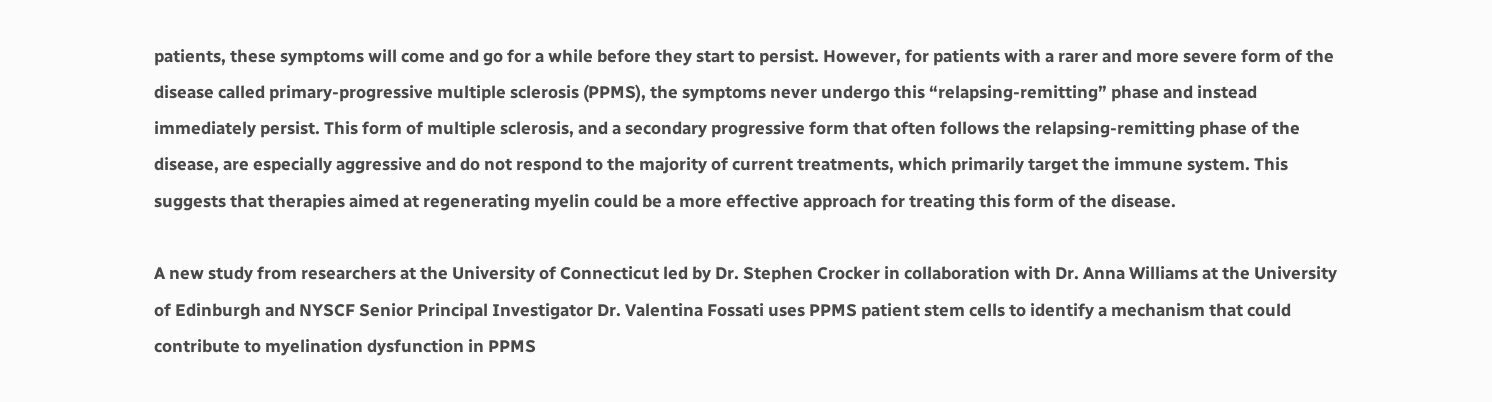patients, these symptoms will come and go for a while before they start to persist. However, for patients with a rarer and more severe form of the disease called primary-progressive multiple sclerosis (PPMS), the symptoms never undergo this “relapsing-remitting” phase and instead immediately persist. This form of multiple sclerosis, and a secondary progressive form that often follows the relapsing-remitting phase of the disease, are especially aggressive and do not respond to the majority of current treatments, which primarily target the immune system. This suggests that therapies aimed at regenerating myelin could be a more effective approach for treating this form of the disease.

A new study from researchers at the University of Connecticut led by Dr. Stephen Crocker in collaboration with Dr. Anna Williams at the University of Edinburgh and NYSCF Senior Principal Investigator Dr. Valentina Fossati uses PPMS patient stem cells to identify a mechanism that could contribute to myelination dysfunction in PPMS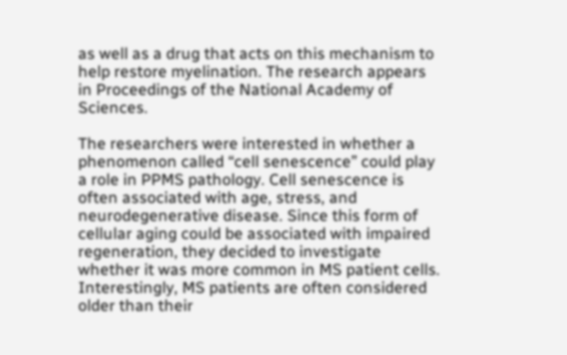as well as a drug that acts on this mechanism to help restore myelination. The research appears in Proceedings of the National Academy of Sciences.

The researchers were interested in whether a phenomenon called “cell senescence” could play a role in PPMS pathology. Cell senescence is often associated with age, stress, and neurodegenerative disease. Since this form of cellular aging could be associated with impaired regeneration, they decided to investigate whether it was more common in MS patient cells. Interestingly, MS patients are often considered older than their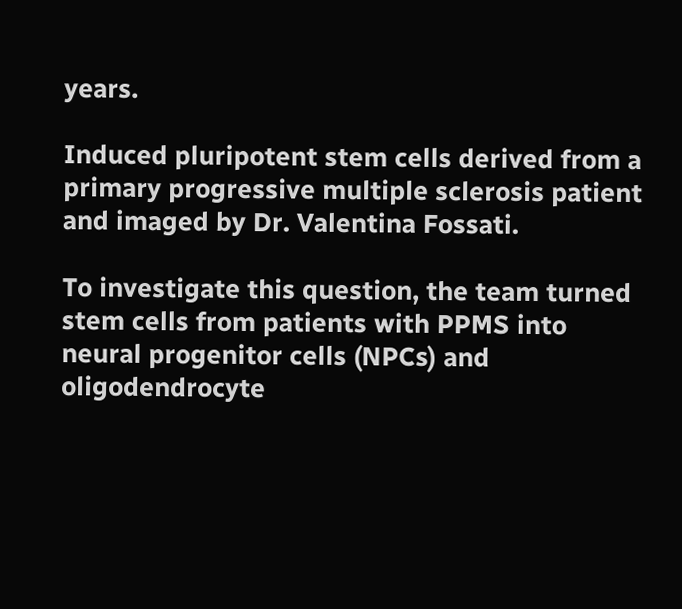years.

Induced pluripotent stem cells derived from a primary progressive multiple sclerosis patient and imaged by Dr. Valentina Fossati.

To investigate this question, the team turned stem cells from patients with PPMS into neural progenitor cells (NPCs) and oligodendrocyte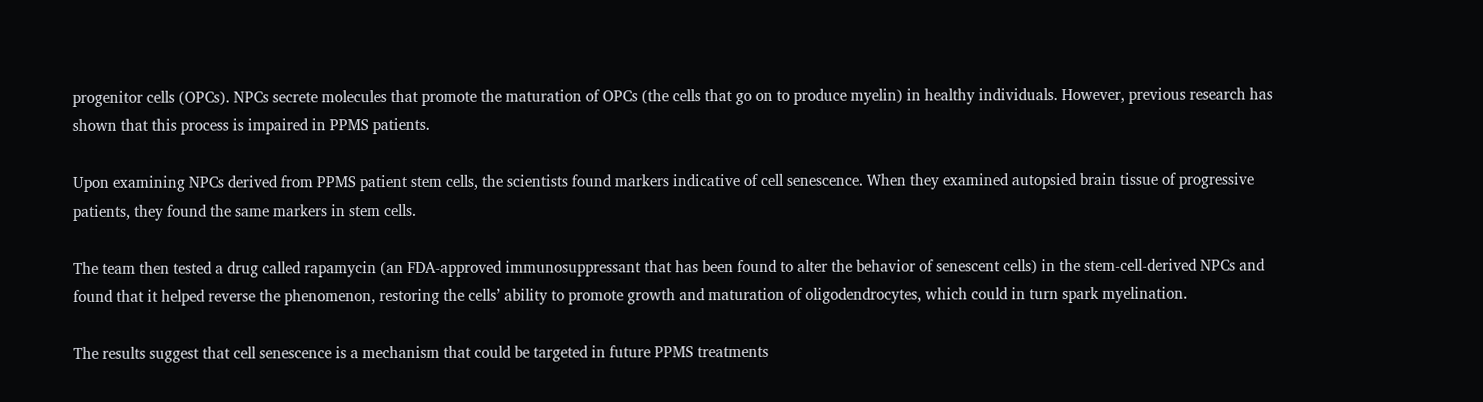progenitor cells (OPCs). NPCs secrete molecules that promote the maturation of OPCs (the cells that go on to produce myelin) in healthy individuals. However, previous research has shown that this process is impaired in PPMS patients.

Upon examining NPCs derived from PPMS patient stem cells, the scientists found markers indicative of cell senescence. When they examined autopsied brain tissue of progressive patients, they found the same markers in stem cells.

The team then tested a drug called rapamycin (an FDA-approved immunosuppressant that has been found to alter the behavior of senescent cells) in the stem-cell-derived NPCs and found that it helped reverse the phenomenon, restoring the cells’ ability to promote growth and maturation of oligodendrocytes, which could in turn spark myelination.

The results suggest that cell senescence is a mechanism that could be targeted in future PPMS treatments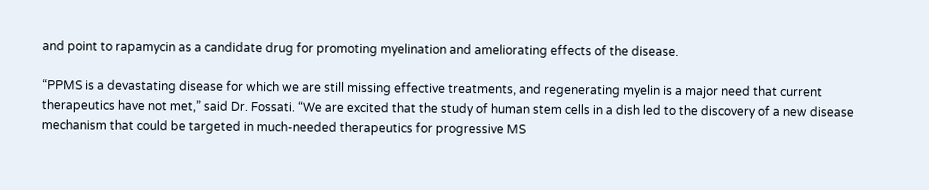and point to rapamycin as a candidate drug for promoting myelination and ameliorating effects of the disease.

“PPMS is a devastating disease for which we are still missing effective treatments, and regenerating myelin is a major need that current therapeutics have not met,” said Dr. Fossati. “We are excited that the study of human stem cells in a dish led to the discovery of a new disease mechanism that could be targeted in much-needed therapeutics for progressive MS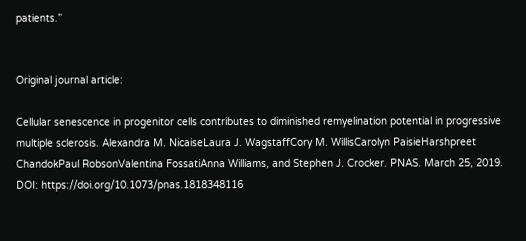patients.”


Original journal article:

Cellular senescence in progenitor cells contributes to diminished remyelination potential in progressive multiple sclerosis. Alexandra M. NicaiseLaura J. WagstaffCory M. WillisCarolyn PaisieHarshpreet ChandokPaul RobsonValentina FossatiAnna Williams, and Stephen J. Crocker. PNAS. March 25, 2019. DOI: https://doi.org/10.1073/pnas.1818348116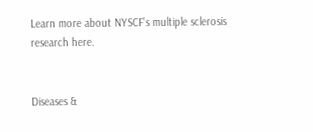Learn more about NYSCF’s multiple sclerosis research here.


Diseases &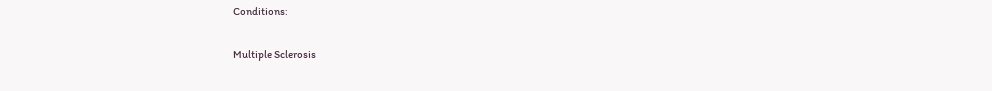Conditions:

Multiple Sclerosis